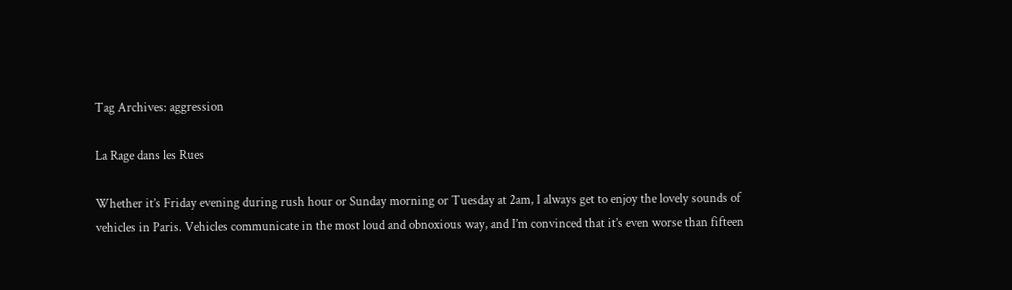Tag Archives: aggression

La Rage dans les Rues

Whether it’s Friday evening during rush hour or Sunday morning or Tuesday at 2am, I always get to enjoy the lovely sounds of vehicles in Paris. Vehicles communicate in the most loud and obnoxious way, and I’m convinced that it’s even worse than fifteen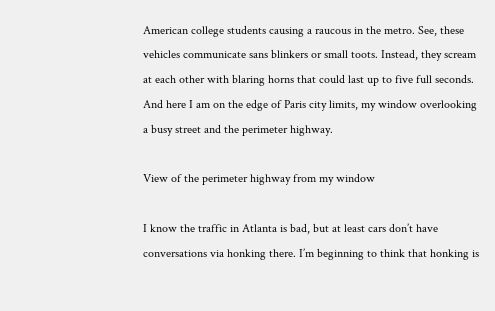American college students causing a raucous in the metro. See, these vehicles communicate sans blinkers or small toots. Instead, they scream at each other with blaring horns that could last up to five full seconds. And here I am on the edge of Paris city limits, my window overlooking a busy street and the perimeter highway.

View of the perimeter highway from my window

I know the traffic in Atlanta is bad, but at least cars don’t have conversations via honking there. I’m beginning to think that honking is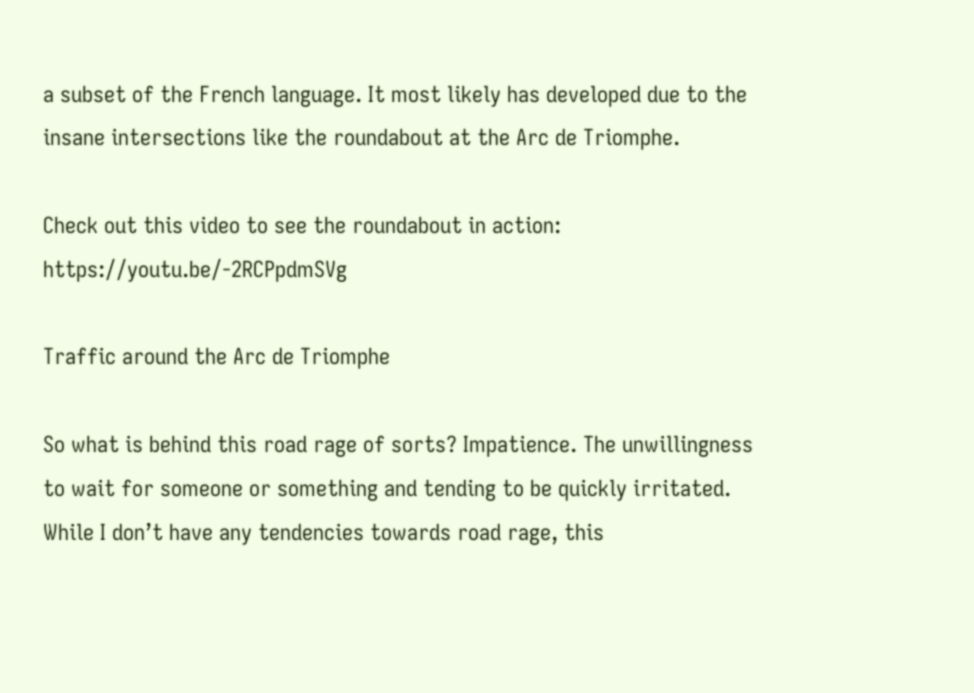a subset of the French language. It most likely has developed due to the insane intersections like the roundabout at the Arc de Triomphe.

Check out this video to see the roundabout in action: https://youtu.be/-2RCPpdmSVg

Traffic around the Arc de Triomphe

So what is behind this road rage of sorts? Impatience. The unwillingness to wait for someone or something and tending to be quickly irritated. While I don’t have any tendencies towards road rage, this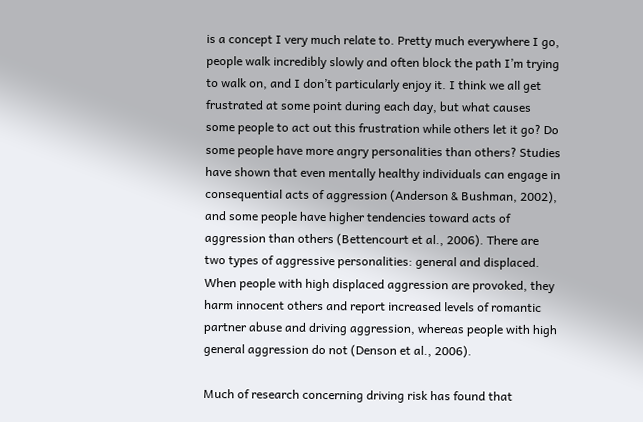is a concept I very much relate to. Pretty much everywhere I go, people walk incredibly slowly and often block the path I’m trying to walk on, and I don’t particularly enjoy it. I think we all get frustrated at some point during each day, but what causes some people to act out this frustration while others let it go? Do some people have more angry personalities than others? Studies have shown that even mentally healthy individuals can engage in consequential acts of aggression (Anderson & Bushman, 2002), and some people have higher tendencies toward acts of aggression than others (Bettencourt et al., 2006). There are two types of aggressive personalities: general and displaced. When people with high displaced aggression are provoked, they harm innocent others and report increased levels of romantic partner abuse and driving aggression, whereas people with high general aggression do not (Denson et al., 2006).

Much of research concerning driving risk has found that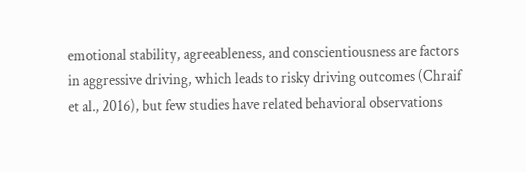emotional stability, agreeableness, and conscientiousness are factors in aggressive driving, which leads to risky driving outcomes (Chraif et al., 2016), but few studies have related behavioral observations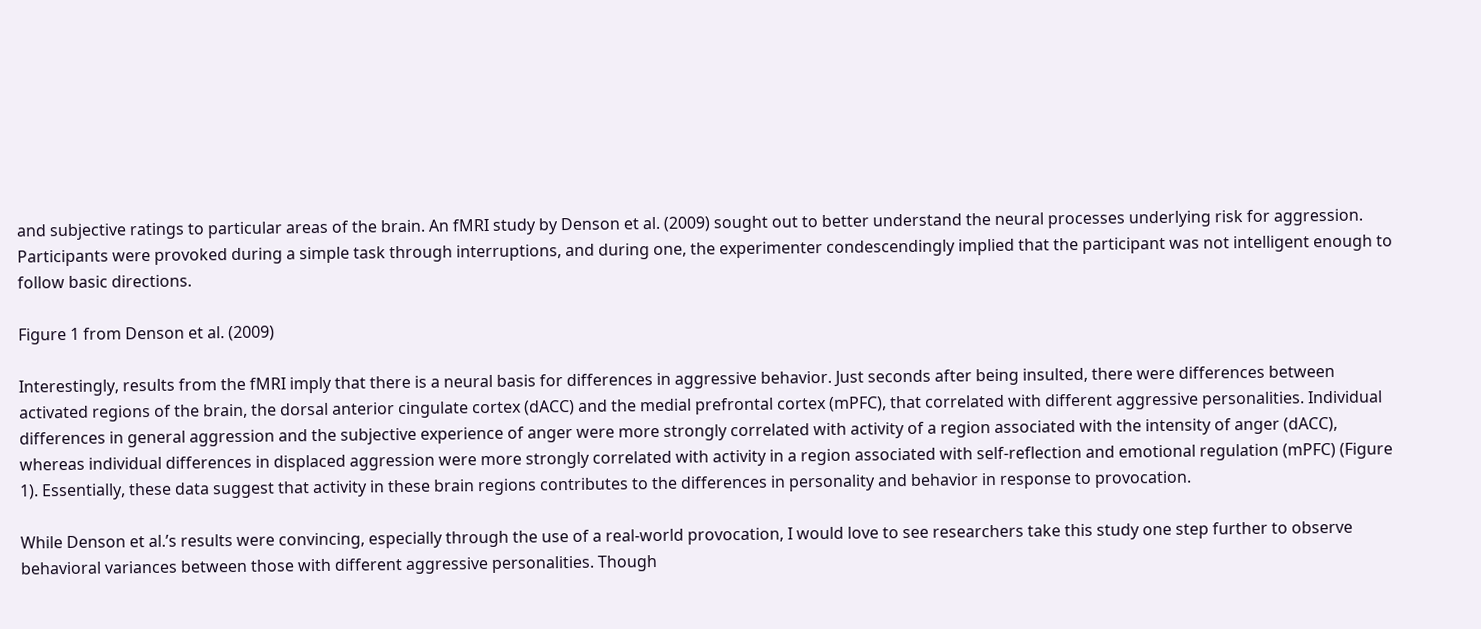and subjective ratings to particular areas of the brain. An fMRI study by Denson et al. (2009) sought out to better understand the neural processes underlying risk for aggression. Participants were provoked during a simple task through interruptions, and during one, the experimenter condescendingly implied that the participant was not intelligent enough to follow basic directions.

Figure 1 from Denson et al. (2009)

Interestingly, results from the fMRI imply that there is a neural basis for differences in aggressive behavior. Just seconds after being insulted, there were differences between activated regions of the brain, the dorsal anterior cingulate cortex (dACC) and the medial prefrontal cortex (mPFC), that correlated with different aggressive personalities. Individual differences in general aggression and the subjective experience of anger were more strongly correlated with activity of a region associated with the intensity of anger (dACC), whereas individual differences in displaced aggression were more strongly correlated with activity in a region associated with self-reflection and emotional regulation (mPFC) (Figure 1). Essentially, these data suggest that activity in these brain regions contributes to the differences in personality and behavior in response to provocation.

While Denson et al.’s results were convincing, especially through the use of a real-world provocation, I would love to see researchers take this study one step further to observe behavioral variances between those with different aggressive personalities. Though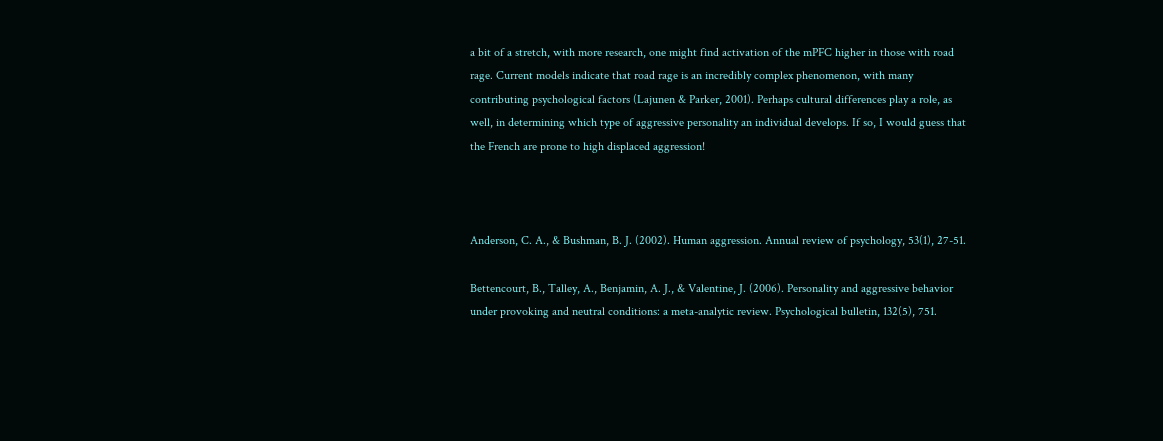a bit of a stretch, with more research, one might find activation of the mPFC higher in those with road rage. Current models indicate that road rage is an incredibly complex phenomenon, with many contributing psychological factors (Lajunen & Parker, 2001). Perhaps cultural differences play a role, as well, in determining which type of aggressive personality an individual develops. If so, I would guess that the French are prone to high displaced aggression!



Anderson, C. A., & Bushman, B. J. (2002). Human aggression. Annual review of psychology, 53(1), 27-51.

Bettencourt, B., Talley, A., Benjamin, A. J., & Valentine, J. (2006). Personality and aggressive behavior under provoking and neutral conditions: a meta-analytic review. Psychological bulletin, 132(5), 751.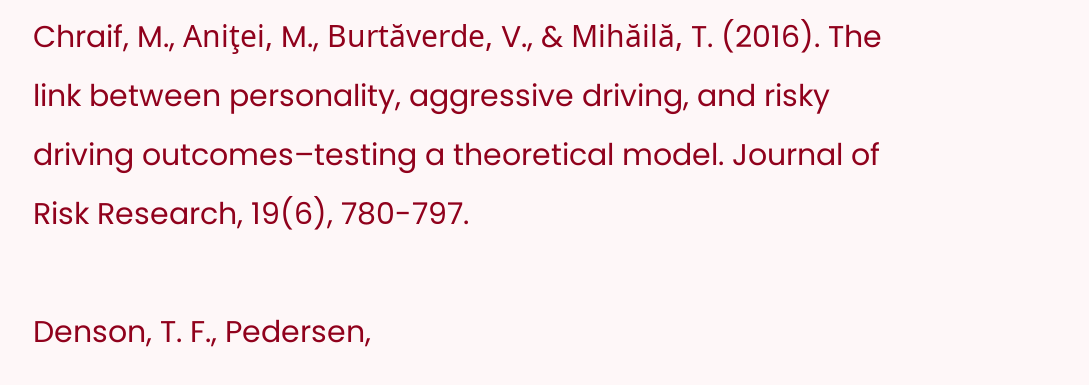Chraif, M., Aniţei, M., Burtăverde, V., & Mihăilă, T. (2016). The link between personality, aggressive driving, and risky driving outcomes–testing a theoretical model. Journal of Risk Research, 19(6), 780-797.

Denson, T. F., Pedersen,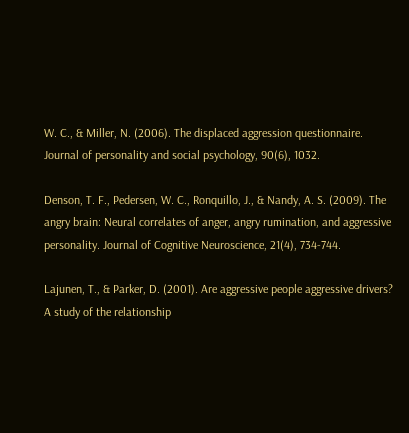W. C., & Miller, N. (2006). The displaced aggression questionnaire. Journal of personality and social psychology, 90(6), 1032.

Denson, T. F., Pedersen, W. C., Ronquillo, J., & Nandy, A. S. (2009). The angry brain: Neural correlates of anger, angry rumination, and aggressive personality. Journal of Cognitive Neuroscience, 21(4), 734-744.

Lajunen, T., & Parker, D. (2001). Are aggressive people aggressive drivers? A study of the relationship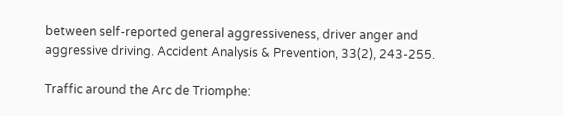between self-reported general aggressiveness, driver anger and aggressive driving. Accident Analysis & Prevention, 33(2), 243-255.

Traffic around the Arc de Triomphe: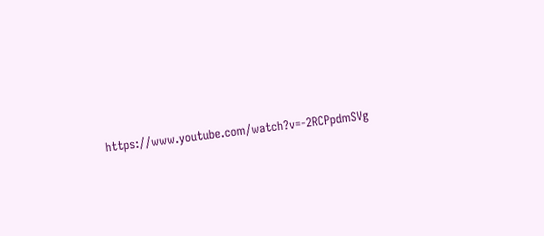https://www.youtube.com/watch?v=-2RCPpdmSVg